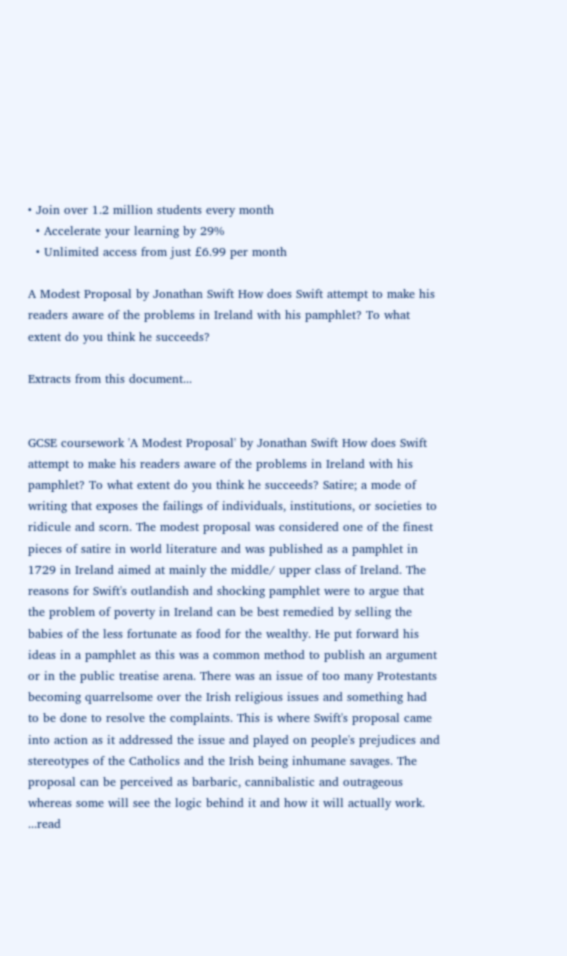• Join over 1.2 million students every month
  • Accelerate your learning by 29%
  • Unlimited access from just £6.99 per month

A Modest Proposal by Jonathan Swift How does Swift attempt to make his readers aware of the problems in Ireland with his pamphlet? To what extent do you think he succeeds?

Extracts from this document...


GCSE coursework 'A Modest Proposal' by Jonathan Swift How does Swift attempt to make his readers aware of the problems in Ireland with his pamphlet? To what extent do you think he succeeds? Satire; a mode of writing that exposes the failings of individuals, institutions, or societies to ridicule and scorn. The modest proposal was considered one of the finest pieces of satire in world literature and was published as a pamphlet in 1729 in Ireland aimed at mainly the middle/ upper class of Ireland. The reasons for Swift's outlandish and shocking pamphlet were to argue that the problem of poverty in Ireland can be best remedied by selling the babies of the less fortunate as food for the wealthy. He put forward his ideas in a pamphlet as this was a common method to publish an argument or in the public treatise arena. There was an issue of too many Protestants becoming quarrelsome over the Irish religious issues and something had to be done to resolve the complaints. This is where Swift's proposal came into action as it addressed the issue and played on people's prejudices and stereotypes of the Catholics and the Irish being inhumane savages. The proposal can be perceived as barbaric, cannibalistic and outrageous whereas some will see the logic behind it and how it will actually work. ...read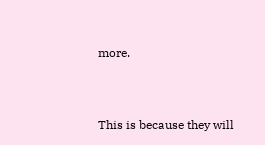more.


This is because they will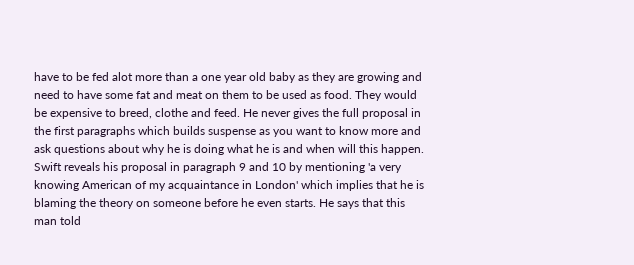have to be fed alot more than a one year old baby as they are growing and need to have some fat and meat on them to be used as food. They would be expensive to breed, clothe and feed. He never gives the full proposal in the first paragraphs which builds suspense as you want to know more and ask questions about why he is doing what he is and when will this happen. Swift reveals his proposal in paragraph 9 and 10 by mentioning 'a very knowing American of my acquaintance in London' which implies that he is blaming the theory on someone before he even starts. He says that this man told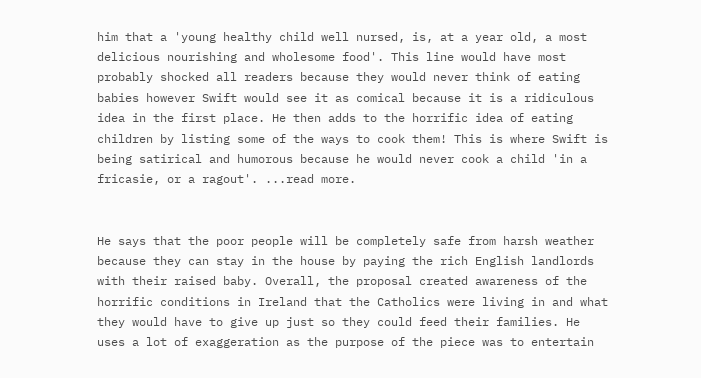him that a 'young healthy child well nursed, is, at a year old, a most delicious nourishing and wholesome food'. This line would have most probably shocked all readers because they would never think of eating babies however Swift would see it as comical because it is a ridiculous idea in the first place. He then adds to the horrific idea of eating children by listing some of the ways to cook them! This is where Swift is being satirical and humorous because he would never cook a child 'in a fricasie, or a ragout'. ...read more.


He says that the poor people will be completely safe from harsh weather because they can stay in the house by paying the rich English landlords with their raised baby. Overall, the proposal created awareness of the horrific conditions in Ireland that the Catholics were living in and what they would have to give up just so they could feed their families. He uses a lot of exaggeration as the purpose of the piece was to entertain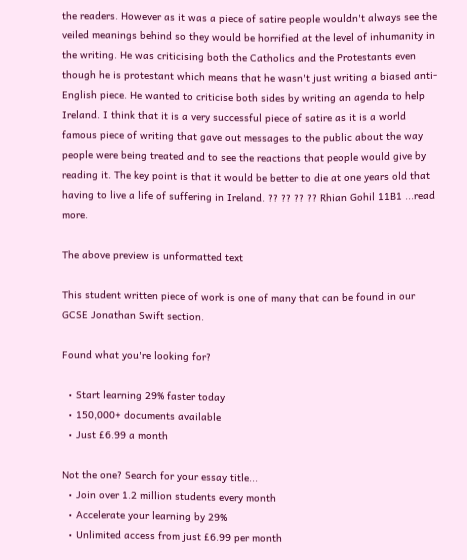the readers. However as it was a piece of satire people wouldn't always see the veiled meanings behind so they would be horrified at the level of inhumanity in the writing. He was criticising both the Catholics and the Protestants even though he is protestant which means that he wasn't just writing a biased anti-English piece. He wanted to criticise both sides by writing an agenda to help Ireland. I think that it is a very successful piece of satire as it is a world famous piece of writing that gave out messages to the public about the way people were being treated and to see the reactions that people would give by reading it. The key point is that it would be better to die at one years old that having to live a life of suffering in Ireland. ?? ?? ?? ?? Rhian Gohil 11B1 ...read more.

The above preview is unformatted text

This student written piece of work is one of many that can be found in our GCSE Jonathan Swift section.

Found what you're looking for?

  • Start learning 29% faster today
  • 150,000+ documents available
  • Just £6.99 a month

Not the one? Search for your essay title...
  • Join over 1.2 million students every month
  • Accelerate your learning by 29%
  • Unlimited access from just £6.99 per month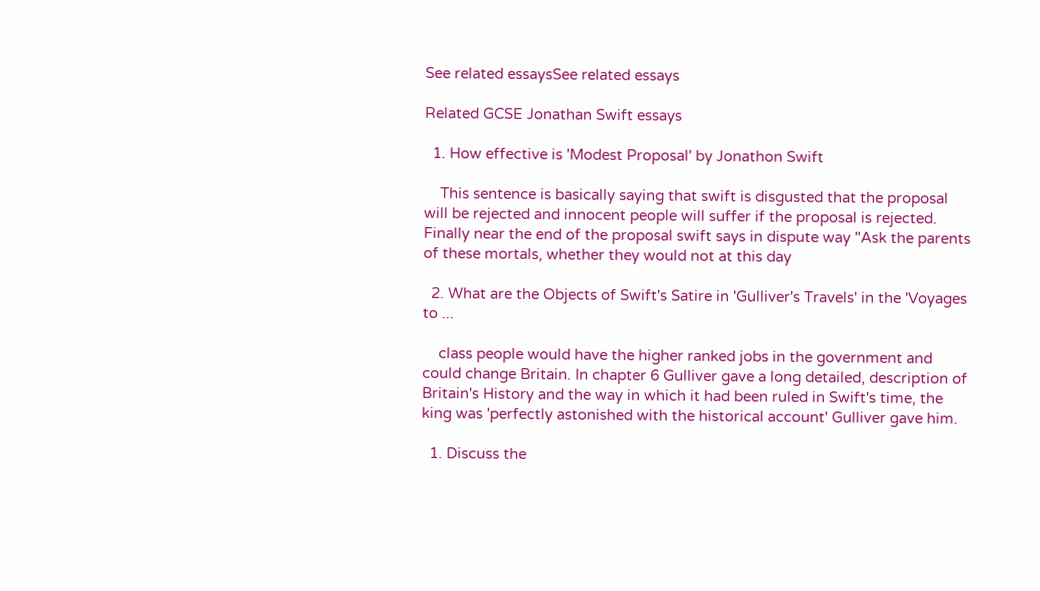See related essaysSee related essays

Related GCSE Jonathan Swift essays

  1. How effective is 'Modest Proposal' by Jonathon Swift

    This sentence is basically saying that swift is disgusted that the proposal will be rejected and innocent people will suffer if the proposal is rejected. Finally near the end of the proposal swift says in dispute way "Ask the parents of these mortals, whether they would not at this day

  2. What are the Objects of Swift's Satire in 'Gulliver's Travels' in the 'Voyages to ...

    class people would have the higher ranked jobs in the government and could change Britain. In chapter 6 Gulliver gave a long detailed, description of Britain's History and the way in which it had been ruled in Swift's time, the king was 'perfectly astonished with the historical account' Gulliver gave him.

  1. Discuss the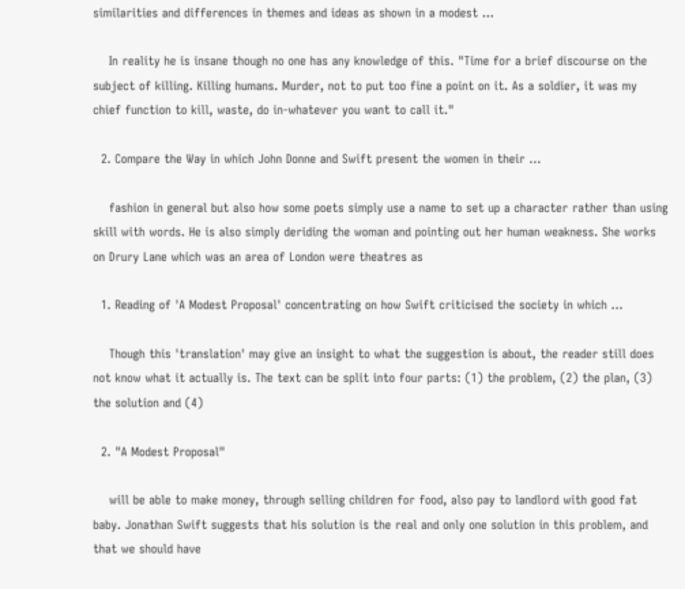similarities and differences in themes and ideas as shown in a modest ...

    In reality he is insane though no one has any knowledge of this. "Time for a brief discourse on the subject of killing. Killing humans. Murder, not to put too fine a point on it. As a soldier, it was my chief function to kill, waste, do in-whatever you want to call it."

  2. Compare the Way in which John Donne and Swift present the women in their ...

    fashion in general but also how some poets simply use a name to set up a character rather than using skill with words. He is also simply deriding the woman and pointing out her human weakness. She works on Drury Lane which was an area of London were theatres as

  1. Reading of 'A Modest Proposal' concentrating on how Swift criticised the society in which ...

    Though this 'translation' may give an insight to what the suggestion is about, the reader still does not know what it actually is. The text can be split into four parts: (1) the problem, (2) the plan, (3) the solution and (4)

  2. "A Modest Proposal"

    will be able to make money, through selling children for food, also pay to landlord with good fat baby. Jonathan Swift suggests that his solution is the real and only one solution in this problem, and that we should have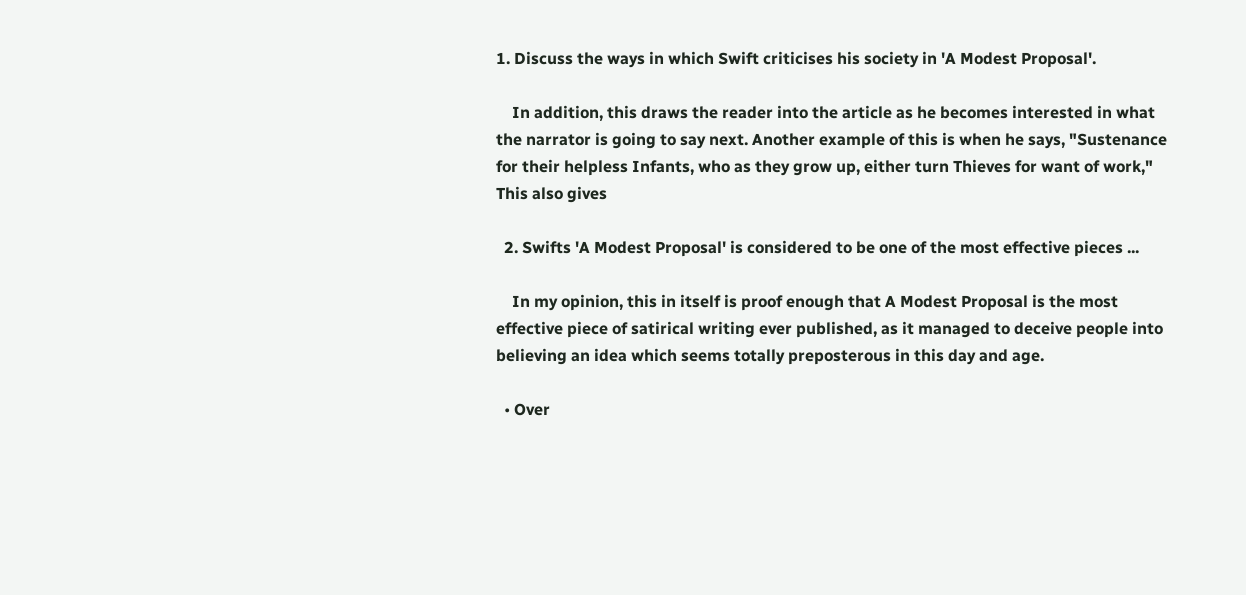1. Discuss the ways in which Swift criticises his society in 'A Modest Proposal'.

    In addition, this draws the reader into the article as he becomes interested in what the narrator is going to say next. Another example of this is when he says, "Sustenance for their helpless Infants, who as they grow up, either turn Thieves for want of work," This also gives

  2. Swifts 'A Modest Proposal' is considered to be one of the most effective pieces ...

    In my opinion, this in itself is proof enough that A Modest Proposal is the most effective piece of satirical writing ever published, as it managed to deceive people into believing an idea which seems totally preposterous in this day and age.

  • Over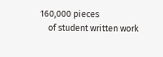160,000 pieces
    of student written work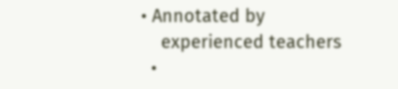• Annotated by
    experienced teachers
  •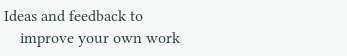Ideas and feedback to
    improve your own work